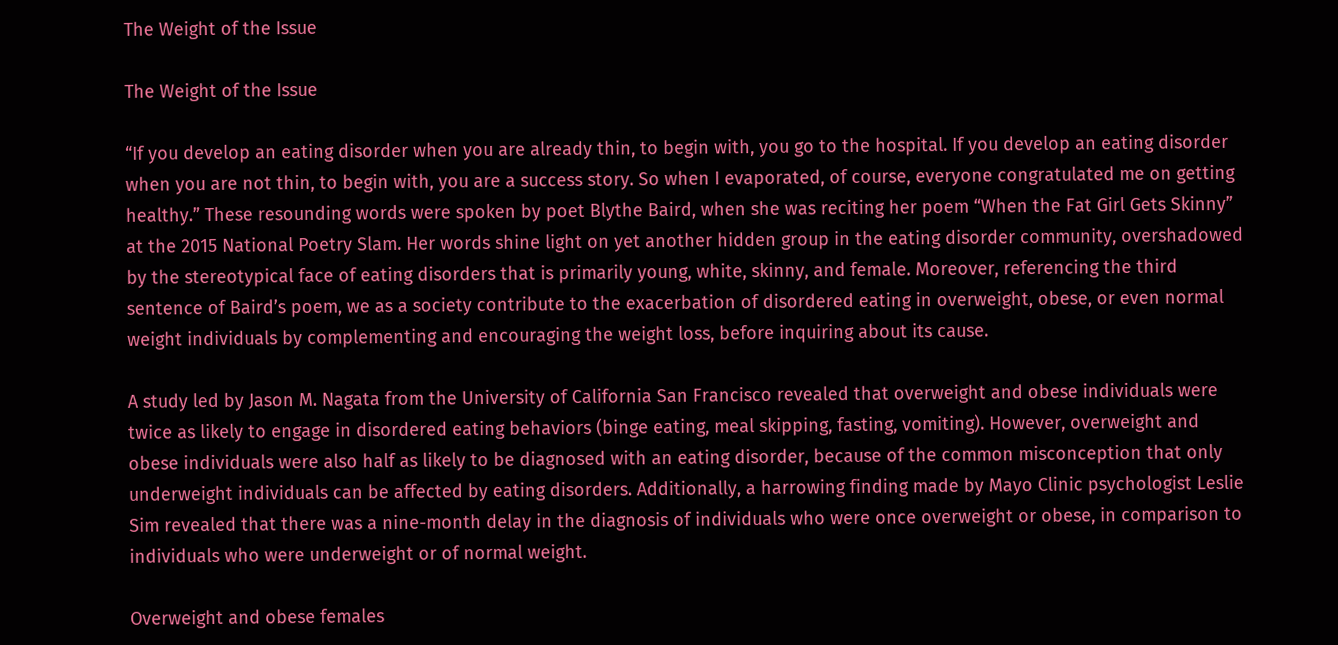The Weight of the Issue

The Weight of the Issue

“If you develop an eating disorder when you are already thin, to begin with, you go to the hospital. If you develop an eating disorder when you are not thin, to begin with, you are a success story. So when I evaporated, of course, everyone congratulated me on getting healthy.” These resounding words were spoken by poet Blythe Baird, when she was reciting her poem “When the Fat Girl Gets Skinny” at the 2015 National Poetry Slam. Her words shine light on yet another hidden group in the eating disorder community, overshadowed by the stereotypical face of eating disorders that is primarily young, white, skinny, and female. Moreover, referencing the third sentence of Baird’s poem, we as a society contribute to the exacerbation of disordered eating in overweight, obese, or even normal weight individuals by complementing and encouraging the weight loss, before inquiring about its cause.

A study led by Jason M. Nagata from the University of California San Francisco revealed that overweight and obese individuals were twice as likely to engage in disordered eating behaviors (binge eating, meal skipping, fasting, vomiting). However, overweight and obese individuals were also half as likely to be diagnosed with an eating disorder, because of the common misconception that only underweight individuals can be affected by eating disorders. Additionally, a harrowing finding made by Mayo Clinic psychologist Leslie Sim revealed that there was a nine-month delay in the diagnosis of individuals who were once overweight or obese, in comparison to individuals who were underweight or of normal weight.

Overweight and obese females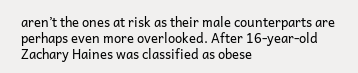aren’t the ones at risk as their male counterparts are perhaps even more overlooked. After 16-year-old Zachary Haines was classified as obese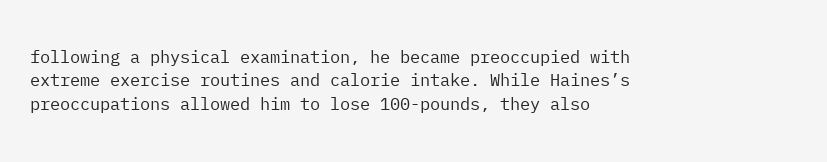following a physical examination, he became preoccupied with extreme exercise routines and calorie intake. While Haines’s preoccupations allowed him to lose 100-pounds, they also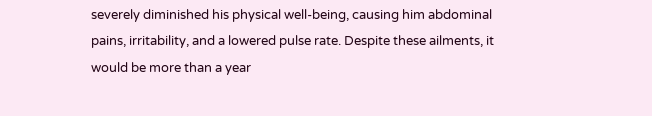severely diminished his physical well-being, causing him abdominal pains, irritability, and a lowered pulse rate. Despite these ailments, it would be more than a year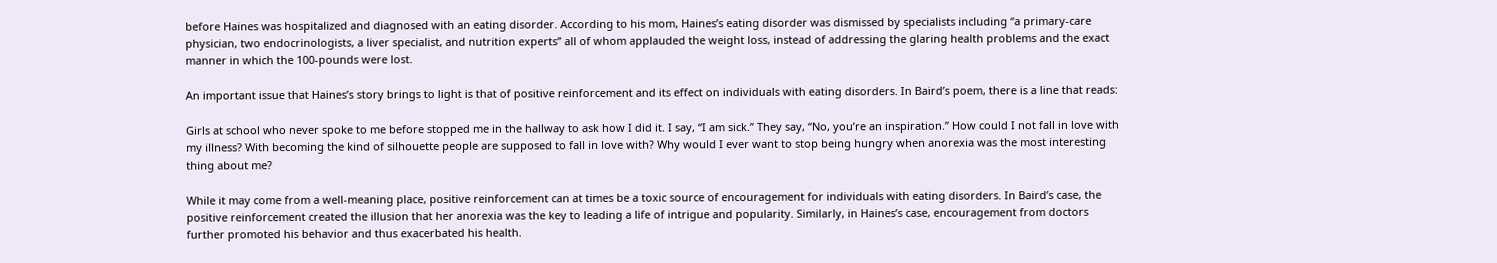before Haines was hospitalized and diagnosed with an eating disorder. According to his mom, Haines’s eating disorder was dismissed by specialists including “a primary-care physician, two endocrinologists, a liver specialist, and nutrition experts” all of whom applauded the weight loss, instead of addressing the glaring health problems and the exact manner in which the 100-pounds were lost.

An important issue that Haines’s story brings to light is that of positive reinforcement and its effect on individuals with eating disorders. In Baird’s poem, there is a line that reads:

Girls at school who never spoke to me before stopped me in the hallway to ask how I did it. I say, “I am sick.” They say, “No, you’re an inspiration.” How could I not fall in love with my illness? With becoming the kind of silhouette people are supposed to fall in love with? Why would I ever want to stop being hungry when anorexia was the most interesting thing about me?

While it may come from a well-meaning place, positive reinforcement can at times be a toxic source of encouragement for individuals with eating disorders. In Baird’s case, the positive reinforcement created the illusion that her anorexia was the key to leading a life of intrigue and popularity. Similarly, in Haines’s case, encouragement from doctors further promoted his behavior and thus exacerbated his health.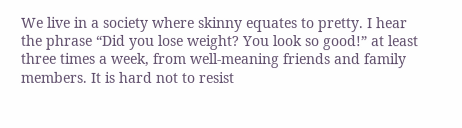We live in a society where skinny equates to pretty. I hear the phrase “Did you lose weight? You look so good!” at least three times a week, from well-meaning friends and family members. It is hard not to resist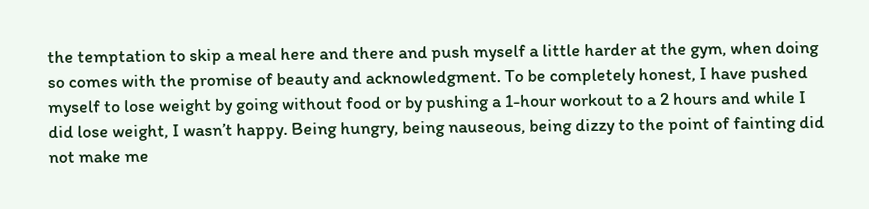the temptation to skip a meal here and there and push myself a little harder at the gym, when doing so comes with the promise of beauty and acknowledgment. To be completely honest, I have pushed myself to lose weight by going without food or by pushing a 1-hour workout to a 2 hours and while I did lose weight, I wasn’t happy. Being hungry, being nauseous, being dizzy to the point of fainting did not make me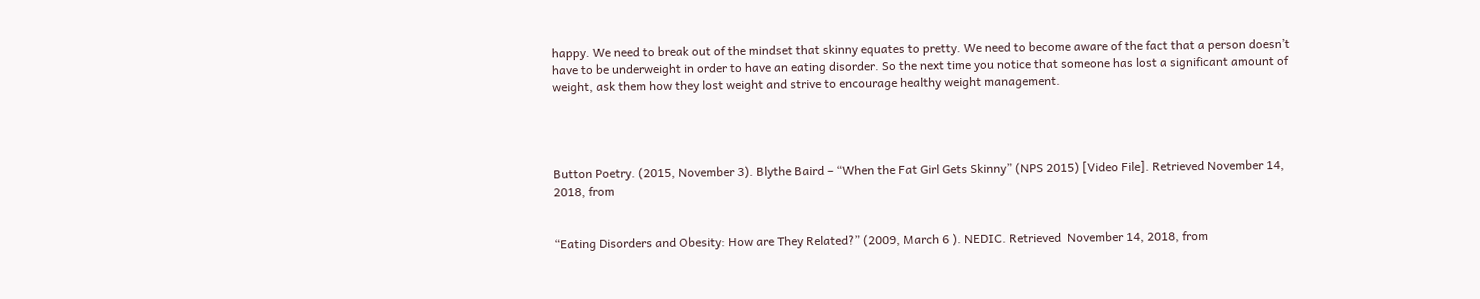happy. We need to break out of the mindset that skinny equates to pretty. We need to become aware of the fact that a person doesn’t have to be underweight in order to have an eating disorder. So the next time you notice that someone has lost a significant amount of weight, ask them how they lost weight and strive to encourage healthy weight management.




Button Poetry. (2015, November 3). Blythe Baird – “When the Fat Girl Gets Skinny” (NPS 2015) [Video File]. Retrieved November 14, 2018, from


“Eating Disorders and Obesity: How are They Related?” (2009, March 6 ). NEDIC. Retrieved  November 14, 2018, from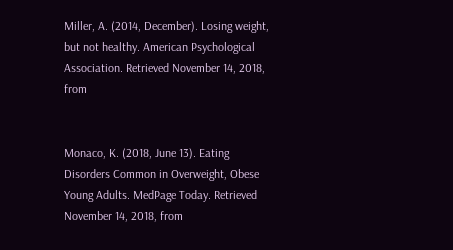Miller, A. (2014, December). Losing weight, but not healthy. American Psychological Association. Retrieved November 14, 2018, from


Monaco, K. (2018, June 13). Eating Disorders Common in Overweight, Obese Young Adults. MedPage Today. Retrieved November 14, 2018, from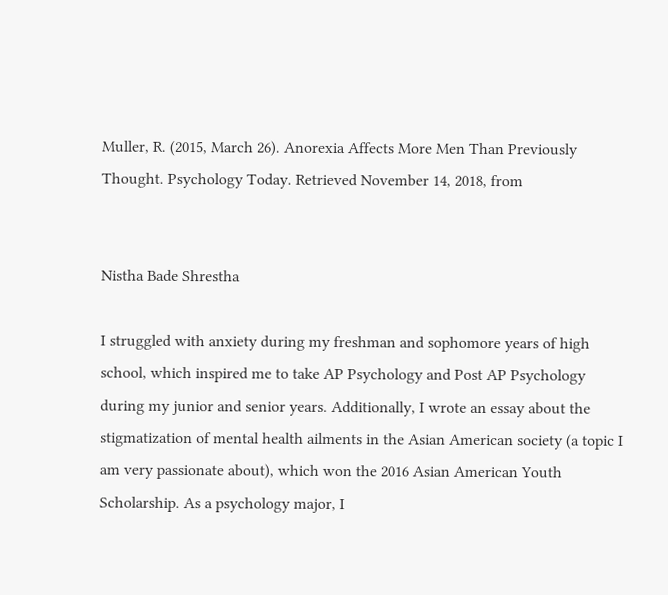Muller, R. (2015, March 26). Anorexia Affects More Men Than Previously Thought. Psychology Today. Retrieved November 14, 2018, from


Nistha Bade Shrestha

I struggled with anxiety during my freshman and sophomore years of high school, which inspired me to take AP Psychology and Post AP Psychology during my junior and senior years. Additionally, I wrote an essay about the stigmatization of mental health ailments in the Asian American society (a topic I am very passionate about), which won the 2016 Asian American Youth Scholarship. As a psychology major, I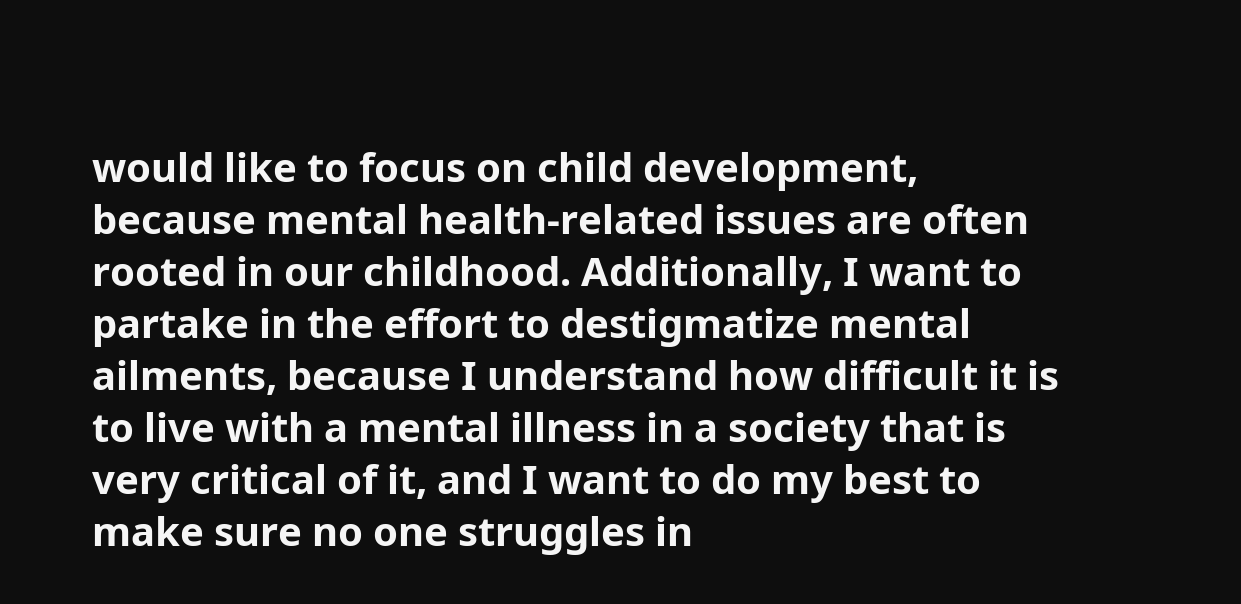would like to focus on child development, because mental health-related issues are often rooted in our childhood. Additionally, I want to partake in the effort to destigmatize mental ailments, because I understand how difficult it is to live with a mental illness in a society that is very critical of it, and I want to do my best to make sure no one struggles in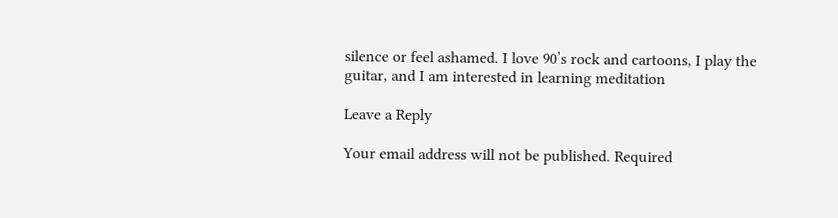silence or feel ashamed. I love 90’s rock and cartoons, I play the guitar, and I am interested in learning meditation

Leave a Reply

Your email address will not be published. Required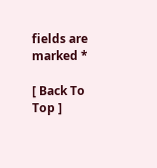fields are marked *

[ Back To Top ]